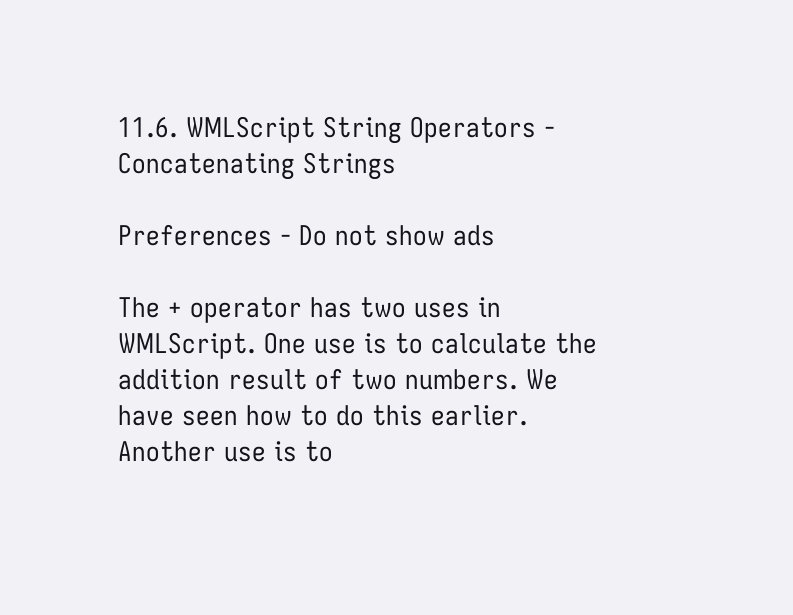11.6. WMLScript String Operators - Concatenating Strings

Preferences - Do not show ads

The + operator has two uses in WMLScript. One use is to calculate the addition result of two numbers. We have seen how to do this earlier. Another use is to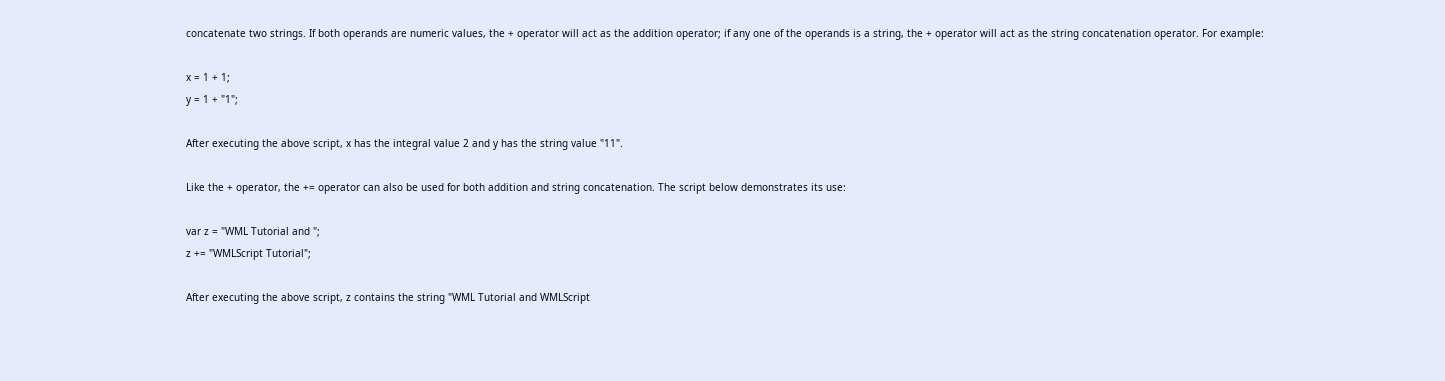concatenate two strings. If both operands are numeric values, the + operator will act as the addition operator; if any one of the operands is a string, the + operator will act as the string concatenation operator. For example:

x = 1 + 1;
y = 1 + "1";

After executing the above script, x has the integral value 2 and y has the string value "11".

Like the + operator, the += operator can also be used for both addition and string concatenation. The script below demonstrates its use:

var z = "WML Tutorial and ";
z += "WMLScript Tutorial";

After executing the above script, z contains the string "WML Tutorial and WMLScript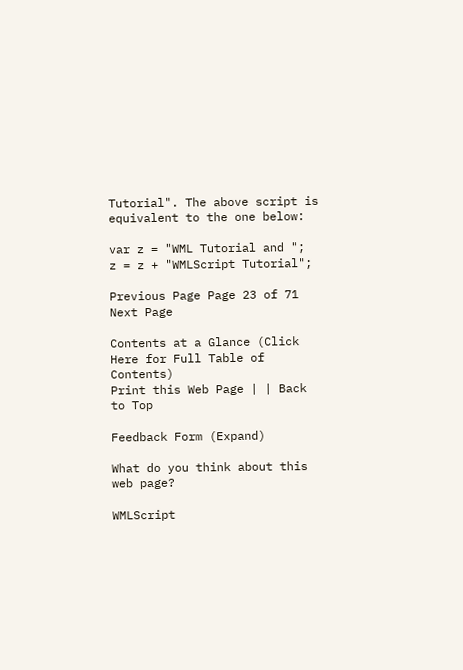Tutorial". The above script is equivalent to the one below:

var z = "WML Tutorial and ";
z = z + "WMLScript Tutorial";

Previous Page Page 23 of 71 Next Page

Contents at a Glance (Click Here for Full Table of Contents)
Print this Web Page | | Back to Top

Feedback Form (Expand)

What do you think about this web page?

WMLScript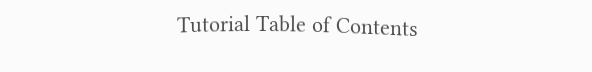Tutorial Table of Contents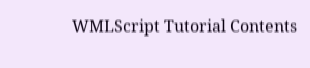WMLScript Tutorial Contents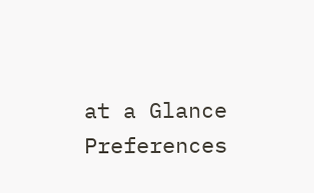at a Glance Preferences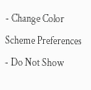- Change Color Scheme Preferences - Do Not Show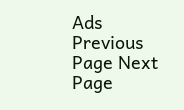Ads Previous Page Next Page